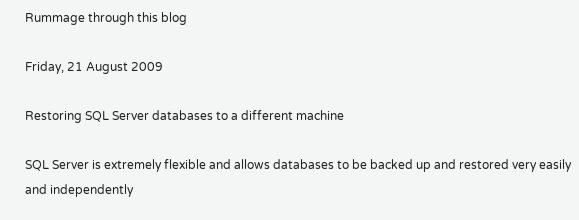Rummage through this blog

Friday, 21 August 2009

Restoring SQL Server databases to a different machine

SQL Server is extremely flexible and allows databases to be backed up and restored very easily and independently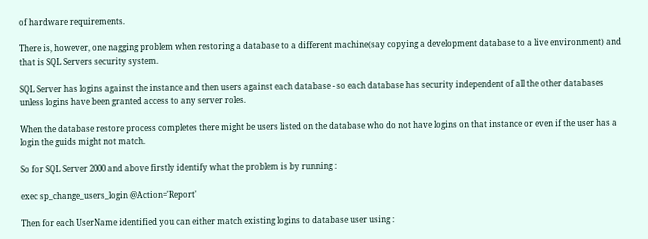of hardware requirements.

There is, however, one nagging problem when restoring a database to a different machine(say copying a development database to a live environment) and that is SQL Servers security system.

SQL Server has logins against the instance and then users against each database - so each database has security independent of all the other databases unless logins have been granted access to any server roles.

When the database restore process completes there might be users listed on the database who do not have logins on that instance or even if the user has a login the guids might not match.

So for SQL Server 2000 and above firstly identify what the problem is by running :

exec sp_change_users_login @Action='Report'

Then for each UserName identified you can either match existing logins to database user using :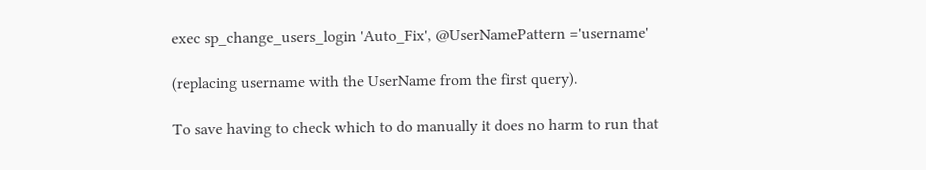exec sp_change_users_login 'Auto_Fix', @UserNamePattern ='username'

(replacing username with the UserName from the first query).

To save having to check which to do manually it does no harm to run that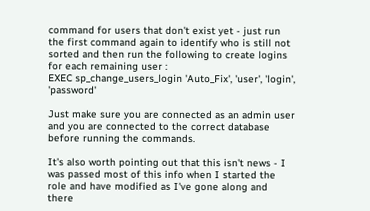command for users that don't exist yet - just run the first command again to identify who is still not sorted and then run the following to create logins for each remaining user :
EXEC sp_change_users_login 'Auto_Fix', 'user', 'login', 'password'

Just make sure you are connected as an admin user and you are connected to the correct database before running the commands.

It's also worth pointing out that this isn't news - I was passed most of this info when I started the role and have modified as I've gone along and there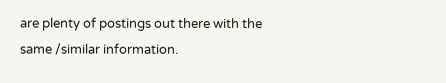are plenty of postings out there with the same /similar information.